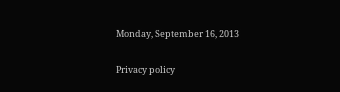Monday, September 16, 2013

Privacy policy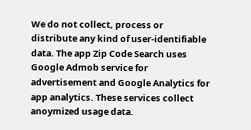We do not collect, process or distribute any kind of user-identifiable data. The app Zip Code Search uses Google Admob service for advertisement and Google Analytics for app analytics. These services collect anoymized usage data.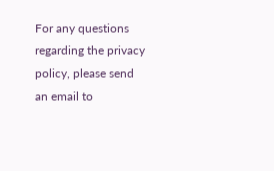For any questions regarding the privacy policy, please send an email to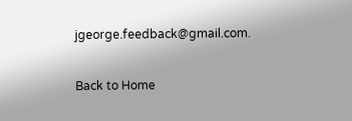jgeorge.feedback@gmail.com.

Back to Home